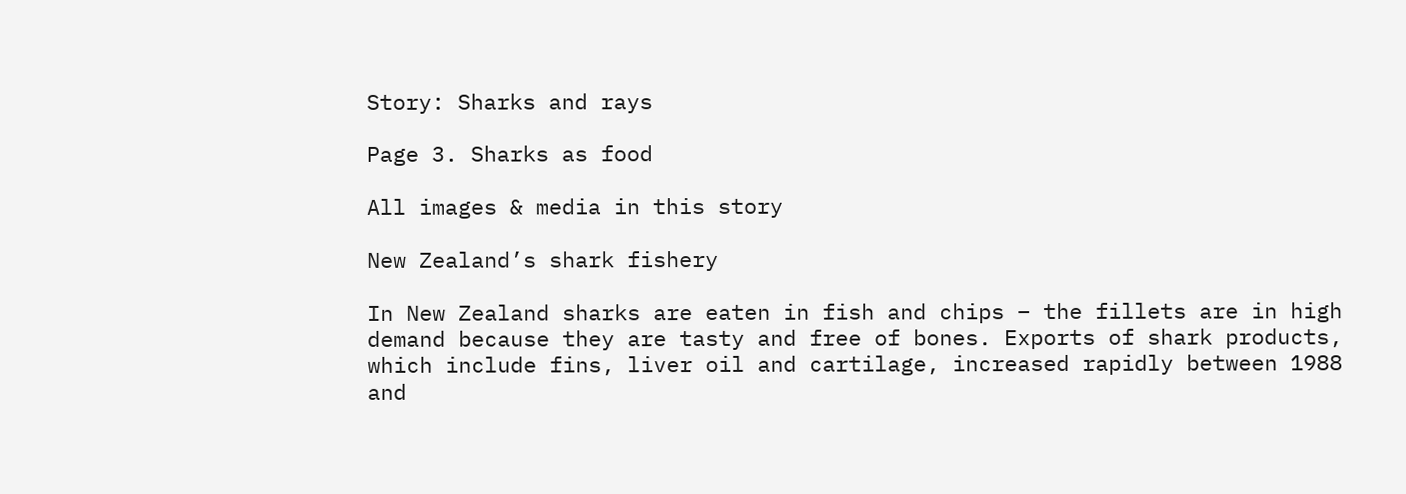Story: Sharks and rays

Page 3. Sharks as food

All images & media in this story

New Zealand’s shark fishery

In New Zealand sharks are eaten in fish and chips – the fillets are in high demand because they are tasty and free of bones. Exports of shark products, which include fins, liver oil and cartilage, increased rapidly between 1988 and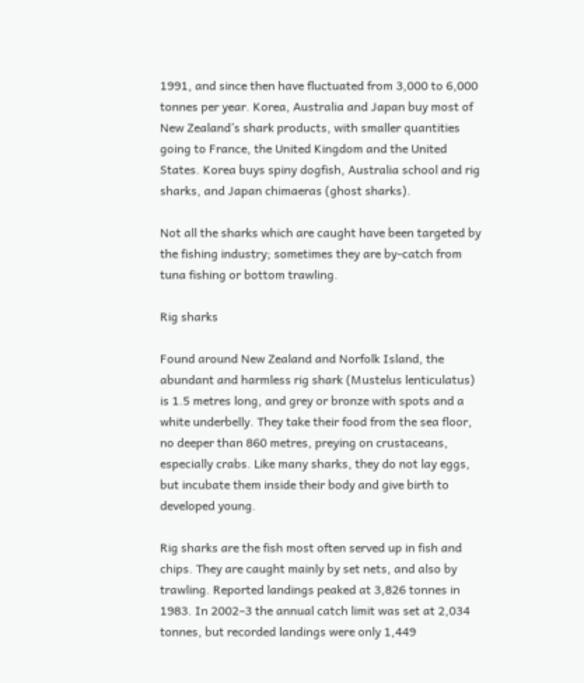1991, and since then have fluctuated from 3,000 to 6,000 tonnes per year. Korea, Australia and Japan buy most of New Zealand’s shark products, with smaller quantities going to France, the United Kingdom and the United States. Korea buys spiny dogfish, Australia school and rig sharks, and Japan chimaeras (ghost sharks).

Not all the sharks which are caught have been targeted by the fishing industry; sometimes they are by-catch from tuna fishing or bottom trawling.

Rig sharks

Found around New Zealand and Norfolk Island, the abundant and harmless rig shark (Mustelus lenticulatus) is 1.5 metres long, and grey or bronze with spots and a white underbelly. They take their food from the sea floor, no deeper than 860 metres, preying on crustaceans, especially crabs. Like many sharks, they do not lay eggs, but incubate them inside their body and give birth to developed young.

Rig sharks are the fish most often served up in fish and chips. They are caught mainly by set nets, and also by trawling. Reported landings peaked at 3,826 tonnes in 1983. In 2002–3 the annual catch limit was set at 2,034 tonnes, but recorded landings were only 1,449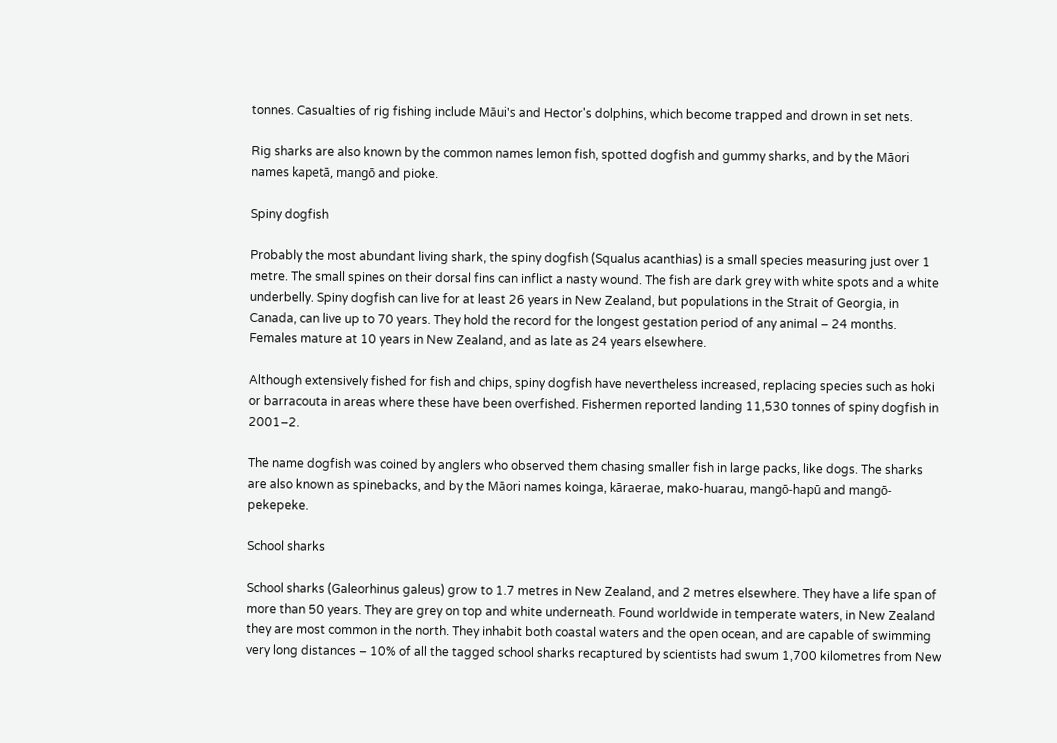tonnes. Casualties of rig fishing include Māui's and Hector's dolphins, which become trapped and drown in set nets.

Rig sharks are also known by the common names lemon fish, spotted dogfish and gummy sharks, and by the Māori names kapetā, mangō and pioke.

Spiny dogfish

Probably the most abundant living shark, the spiny dogfish (Squalus acanthias) is a small species measuring just over 1 metre. The small spines on their dorsal fins can inflict a nasty wound. The fish are dark grey with white spots and a white underbelly. Spiny dogfish can live for at least 26 years in New Zealand, but populations in the Strait of Georgia, in Canada, can live up to 70 years. They hold the record for the longest gestation period of any animal – 24 months. Females mature at 10 years in New Zealand, and as late as 24 years elsewhere.

Although extensively fished for fish and chips, spiny dogfish have nevertheless increased, replacing species such as hoki or barracouta in areas where these have been overfished. Fishermen reported landing 11,530 tonnes of spiny dogfish in 2001–2.

The name dogfish was coined by anglers who observed them chasing smaller fish in large packs, like dogs. The sharks are also known as spinebacks, and by the Māori names koinga, kāraerae, mako-huarau, mangō-hapū and mangō-pekepeke.

School sharks

School sharks (Galeorhinus galeus) grow to 1.7 metres in New Zealand, and 2 metres elsewhere. They have a life span of more than 50 years. They are grey on top and white underneath. Found worldwide in temperate waters, in New Zealand they are most common in the north. They inhabit both coastal waters and the open ocean, and are capable of swimming very long distances – 10% of all the tagged school sharks recaptured by scientists had swum 1,700 kilometres from New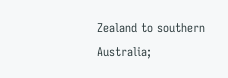Zealand to southern Australia;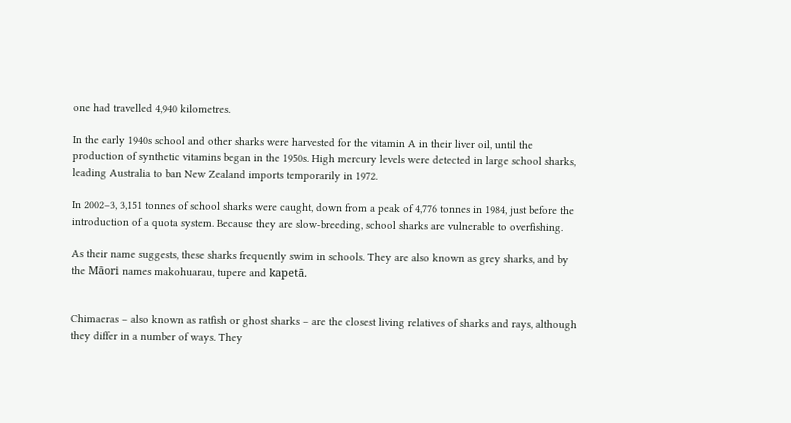one had travelled 4,940 kilometres.

In the early 1940s school and other sharks were harvested for the vitamin A in their liver oil, until the production of synthetic vitamins began in the 1950s. High mercury levels were detected in large school sharks, leading Australia to ban New Zealand imports temporarily in 1972.

In 2002–3, 3,151 tonnes of school sharks were caught, down from a peak of 4,776 tonnes in 1984, just before the introduction of a quota system. Because they are slow-breeding, school sharks are vulnerable to overfishing.

As their name suggests, these sharks frequently swim in schools. They are also known as grey sharks, and by the Māori names makohuarau, tupere and kapetā.


Chimaeras – also known as ratfish or ghost sharks – are the closest living relatives of sharks and rays, although they differ in a number of ways. They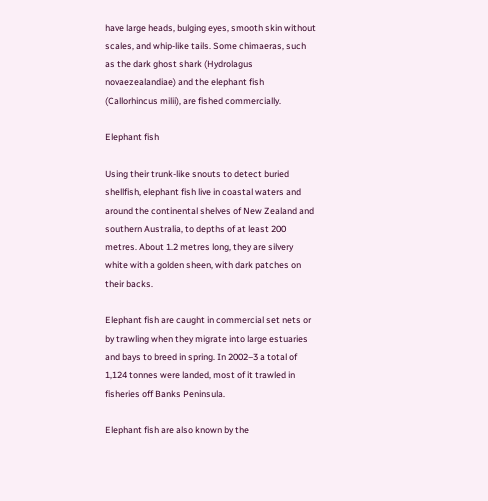have large heads, bulging eyes, smooth skin without scales, and whip-like tails. Some chimaeras, such as the dark ghost shark (Hydrolagus novaezealandiae) and the elephant fish (Callorhincus milii), are fished commercially.

Elephant fish

Using their trunk-like snouts to detect buried shellfish, elephant fish live in coastal waters and around the continental shelves of New Zealand and southern Australia, to depths of at least 200 metres. About 1.2 metres long, they are silvery white with a golden sheen, with dark patches on their backs.

Elephant fish are caught in commercial set nets or by trawling when they migrate into large estuaries and bays to breed in spring. In 2002–3 a total of 1,124 tonnes were landed, most of it trawled in fisheries off Banks Peninsula.

Elephant fish are also known by the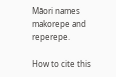Māori names makorepe and reperepe.

How to cite this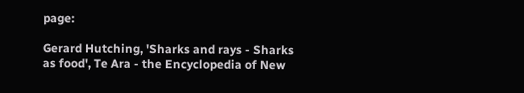page:

Gerard Hutching, 'Sharks and rays - Sharks as food', Te Ara - the Encyclopedia of New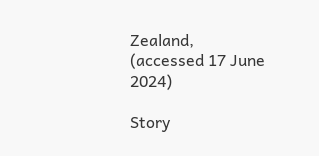Zealand, (accessed 17 June 2024)

Story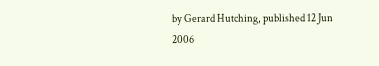by Gerard Hutching, published 12 Jun 2006